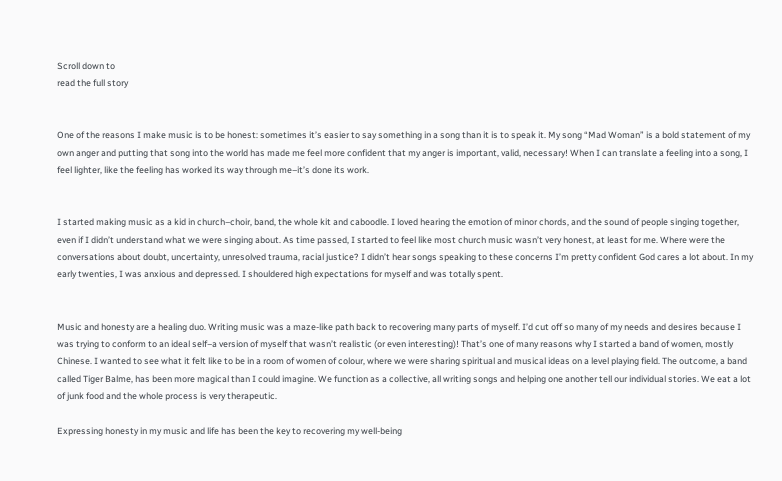Scroll down to
read the full story


One of the reasons I make music is to be honest: sometimes it’s easier to say something in a song than it is to speak it. My song “Mad Woman” is a bold statement of my own anger and putting that song into the world has made me feel more confident that my anger is important, valid, necessary! When I can translate a feeling into a song, I feel lighter, like the feeling has worked its way through me–it’s done its work.


I started making music as a kid in church–choir, band, the whole kit and caboodle. I loved hearing the emotion of minor chords, and the sound of people singing together, even if I didn’t understand what we were singing about. As time passed, I started to feel like most church music wasn’t very honest, at least for me. Where were the conversations about doubt, uncertainty, unresolved trauma, racial justice? I didn’t hear songs speaking to these concerns I’m pretty confident God cares a lot about. In my early twenties, I was anxious and depressed. I shouldered high expectations for myself and was totally spent.


Music and honesty are a healing duo. Writing music was a maze-like path back to recovering many parts of myself. I’d cut off so many of my needs and desires because I was trying to conform to an ideal self–a version of myself that wasn’t realistic (or even interesting)! That’s one of many reasons why I started a band of women, mostly Chinese. I wanted to see what it felt like to be in a room of women of colour, where we were sharing spiritual and musical ideas on a level playing field. The outcome, a band called Tiger Balme, has been more magical than I could imagine. We function as a collective, all writing songs and helping one another tell our individual stories. We eat a lot of junk food and the whole process is very therapeutic.

Expressing honesty in my music and life has been the key to recovering my well-being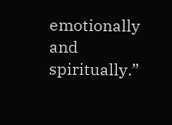emotionally and spiritually.”